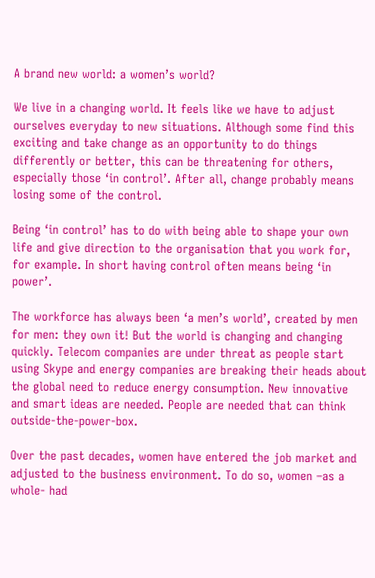A brand new world: a women’s world?

We live in a changing world. It feels like we have to adjust ourselves everyday to new situations. Although some find this exciting and take change as an opportunity to do things differently or better, this can be threatening for others, especially those ‘in control’. After all, change probably means losing some of the control.

Being ‘in control’ has to do with being able to shape your own life and give direction to the organisation that you work for, for example. In short having control often means being ‘in power’.

The workforce has always been ‘a men’s world’, created by men for men: they own it! But the world is changing and changing quickly. Telecom companies are under threat as people start using Skype and energy companies are breaking their heads about the global need to reduce energy consumption. New innovative and smart ideas are needed. People are needed that can think outside-the-power-box.

Over the past decades, women have entered the job market and adjusted to the business environment. To do so, women –as a whole- had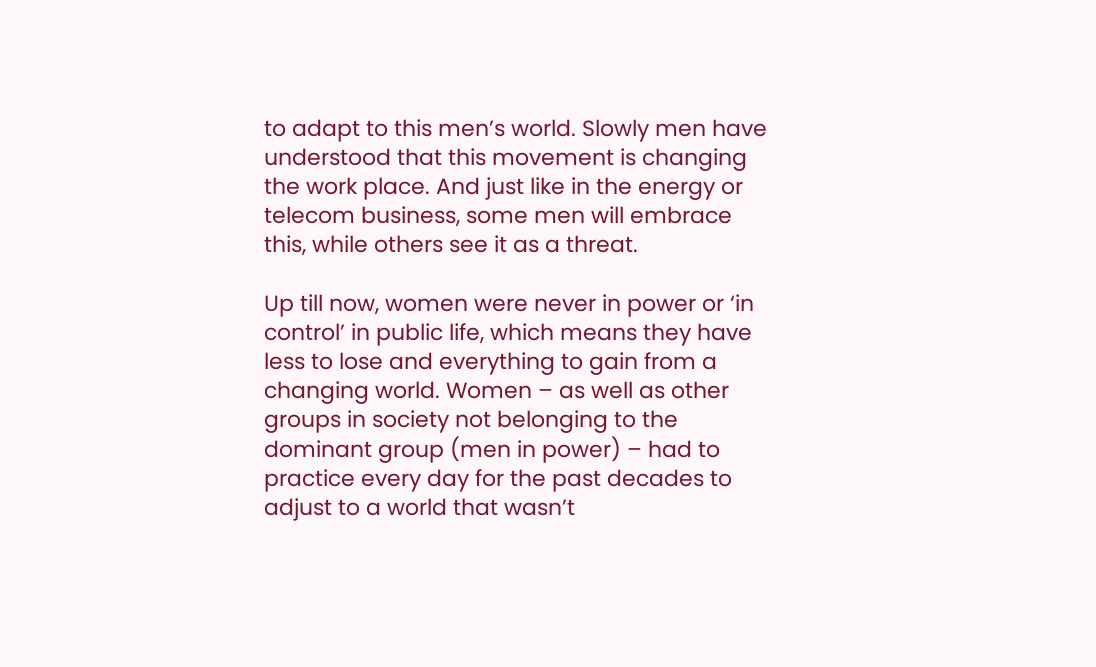to adapt to this men’s world. Slowly men have understood that this movement is changing the work place. And just like in the energy or telecom business, some men will embrace this, while others see it as a threat.

Up till now, women were never in power or ‘in control’ in public life, which means they have less to lose and everything to gain from a changing world. Women – as well as other groups in society not belonging to the dominant group (men in power) – had to practice every day for the past decades to adjust to a world that wasn’t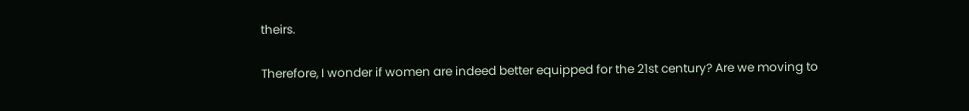theirs.

Therefore, I wonder if women are indeed better equipped for the 21st century? Are we moving to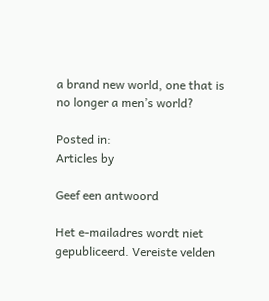a brand new world, one that is no longer a men’s world?

Posted in:
Articles by

Geef een antwoord

Het e-mailadres wordt niet gepubliceerd. Vereiste velden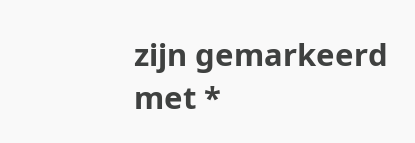zijn gemarkeerd met *